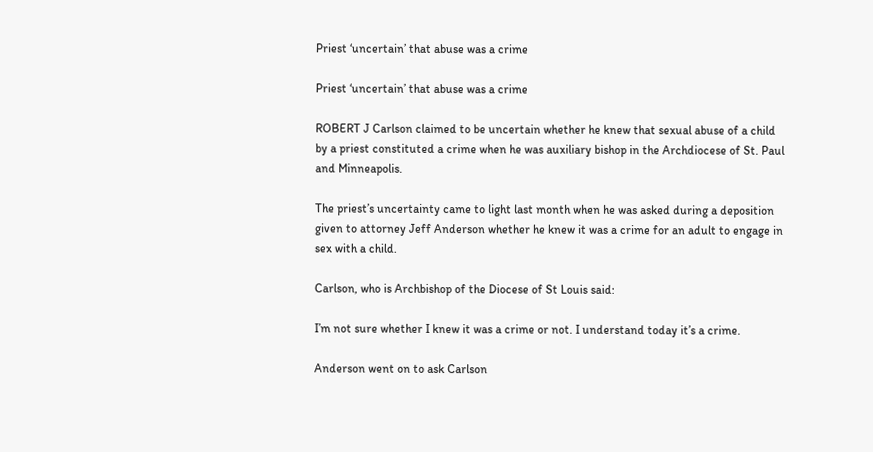Priest ‘uncertain’ that abuse was a crime

Priest ‘uncertain’ that abuse was a crime

ROBERT J Carlson claimed to be uncertain whether he knew that sexual abuse of a child by a priest constituted a crime when he was auxiliary bishop in the Archdiocese of St. Paul and Minneapolis.

The priest’s uncertainty came to light last month when he was asked during a deposition given to attorney Jeff Anderson whether he knew it was a crime for an adult to engage in sex with a child.

Carlson, who is Archbishop of the Diocese of St Louis said:

I’m not sure whether I knew it was a crime or not. I understand today it’s a crime.

Anderson went on to ask Carlson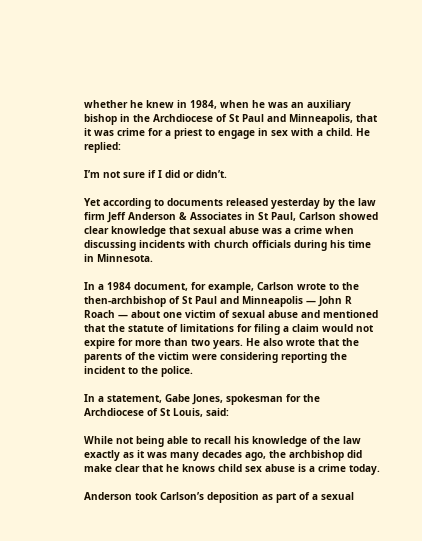whether he knew in 1984, when he was an auxiliary bishop in the Archdiocese of St Paul and Minneapolis, that it was crime for a priest to engage in sex with a child. He replied:

I’m not sure if I did or didn’t.

Yet according to documents released yesterday by the law firm Jeff Anderson & Associates in St Paul, Carlson showed clear knowledge that sexual abuse was a crime when discussing incidents with church officials during his time in Minnesota.

In a 1984 document, for example, Carlson wrote to the then-archbishop of St Paul and Minneapolis — John R  Roach — about one victim of sexual abuse and mentioned that the statute of limitations for filing a claim would not expire for more than two years. He also wrote that the parents of the victim were considering reporting the incident to the police.

In a statement, Gabe Jones, spokesman for the Archdiocese of St Louis, said:

While not being able to recall his knowledge of the law exactly as it was many decades ago, the archbishop did make clear that he knows child sex abuse is a crime today.

Anderson took Carlson’s deposition as part of a sexual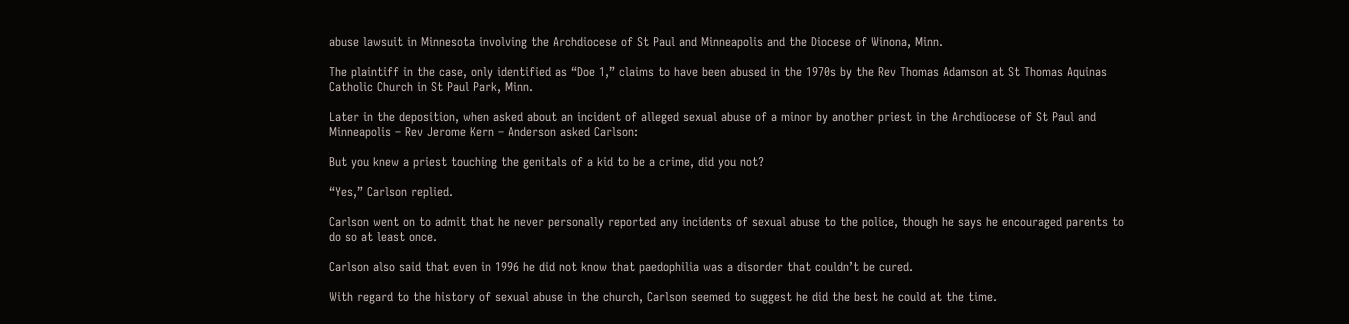abuse lawsuit in Minnesota involving the Archdiocese of St Paul and Minneapolis and the Diocese of Winona, Minn.

The plaintiff in the case, only identified as “Doe 1,” claims to have been abused in the 1970s by the Rev Thomas Adamson at St Thomas Aquinas Catholic Church in St Paul Park, Minn.

Later in the deposition, when asked about an incident of alleged sexual abuse of a minor by another priest in the Archdiocese of St Paul and Minneapolis – Rev Jerome Kern – Anderson asked Carlson:

But you knew a priest touching the genitals of a kid to be a crime, did you not?

“Yes,” Carlson replied.

Carlson went on to admit that he never personally reported any incidents of sexual abuse to the police, though he says he encouraged parents to do so at least once.

Carlson also said that even in 1996 he did not know that paedophilia was a disorder that couldn’t be cured.

With regard to the history of sexual abuse in the church, Carlson seemed to suggest he did the best he could at the time.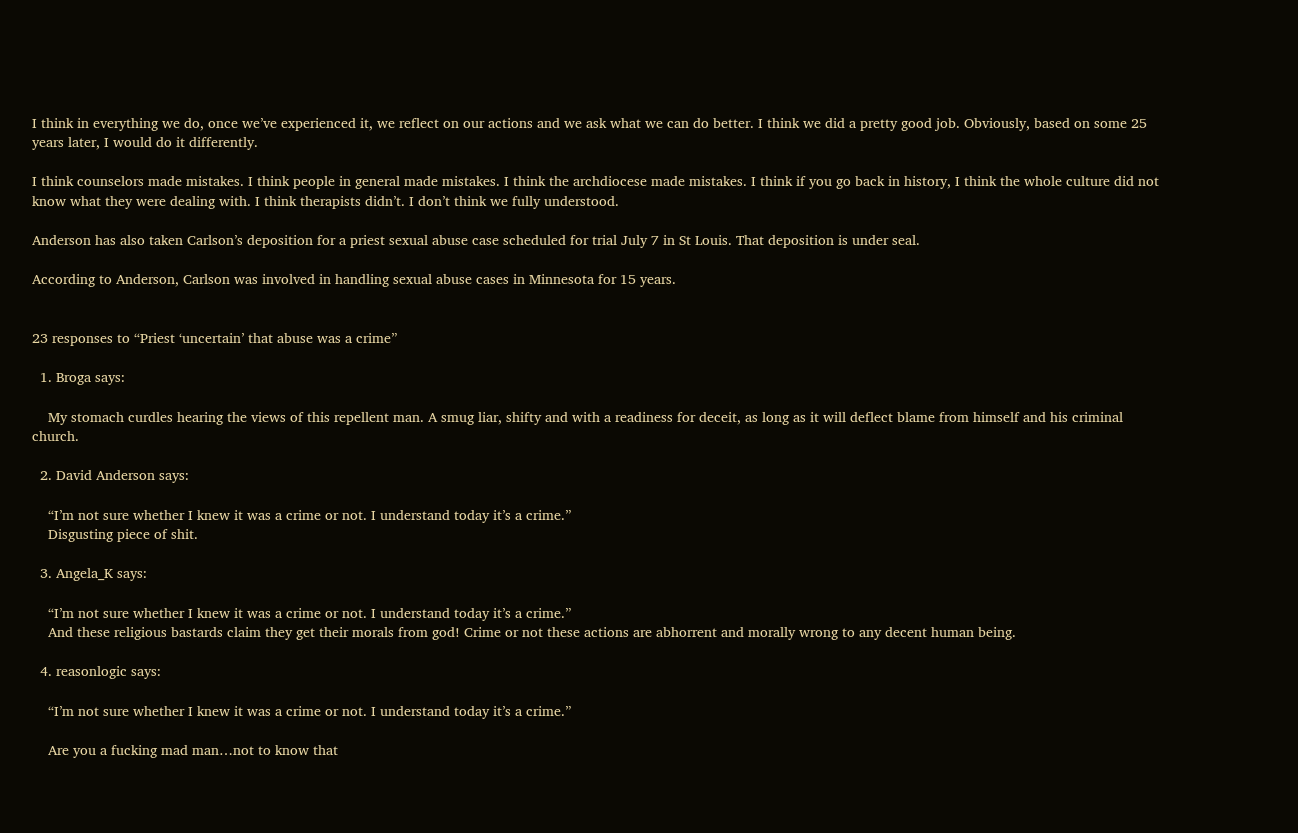I think in everything we do, once we’ve experienced it, we reflect on our actions and we ask what we can do better. I think we did a pretty good job. Obviously, based on some 25 years later, I would do it differently.

I think counselors made mistakes. I think people in general made mistakes. I think the archdiocese made mistakes. I think if you go back in history, I think the whole culture did not know what they were dealing with. I think therapists didn’t. I don’t think we fully understood.

Anderson has also taken Carlson’s deposition for a priest sexual abuse case scheduled for trial July 7 in St Louis. That deposition is under seal.

According to Anderson, Carlson was involved in handling sexual abuse cases in Minnesota for 15 years.


23 responses to “Priest ‘uncertain’ that abuse was a crime”

  1. Broga says:

    My stomach curdles hearing the views of this repellent man. A smug liar, shifty and with a readiness for deceit, as long as it will deflect blame from himself and his criminal church.

  2. David Anderson says:

    “I’m not sure whether I knew it was a crime or not. I understand today it’s a crime.”
    Disgusting piece of shit.

  3. Angela_K says:

    “I’m not sure whether I knew it was a crime or not. I understand today it’s a crime.”
    And these religious bastards claim they get their morals from god! Crime or not these actions are abhorrent and morally wrong to any decent human being.

  4. reasonlogic says:

    “I’m not sure whether I knew it was a crime or not. I understand today it’s a crime.”

    Are you a fucking mad man…not to know that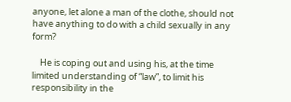anyone, let alone a man of the clothe, should not have anything to do with a child sexually in any form?

    He is coping out and using his, at the time limited understanding of “law”, to limit his responsibility in the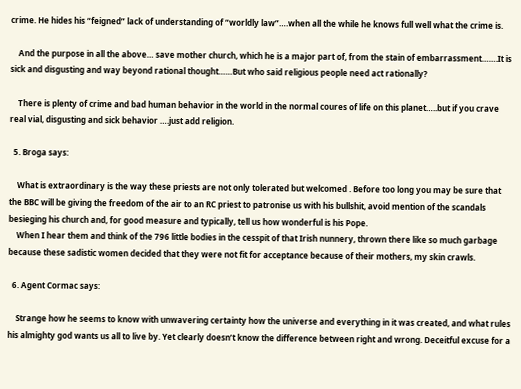crime. He hides his “feigned” lack of understanding of “worldly law”….when all the while he knows full well what the crime is.

    And the purpose in all the above… save mother church, which he is a major part of, from the stain of embarrassment…….It is sick and disgusting and way beyond rational thought……But who said religious people need act rationally?

    There is plenty of crime and bad human behavior in the world in the normal coures of life on this planet…..but if you crave real vial, disgusting and sick behavior ….just add religion.

  5. Broga says:

    What is extraordinary is the way these priests are not only tolerated but welcomed . Before too long you may be sure that the BBC will be giving the freedom of the air to an RC priest to patronise us with his bullshit, avoid mention of the scandals besieging his church and, for good measure and typically, tell us how wonderful is his Pope.
    When I hear them and think of the 796 little bodies in the cesspit of that Irish nunnery, thrown there like so much garbage because these sadistic women decided that they were not fit for acceptance because of their mothers, my skin crawls.

  6. Agent Cormac says:

    Strange how he seems to know with unwavering certainty how the universe and everything in it was created, and what rules his almighty god wants us all to live by. Yet clearly doesn’t know the difference between right and wrong. Deceitful excuse for a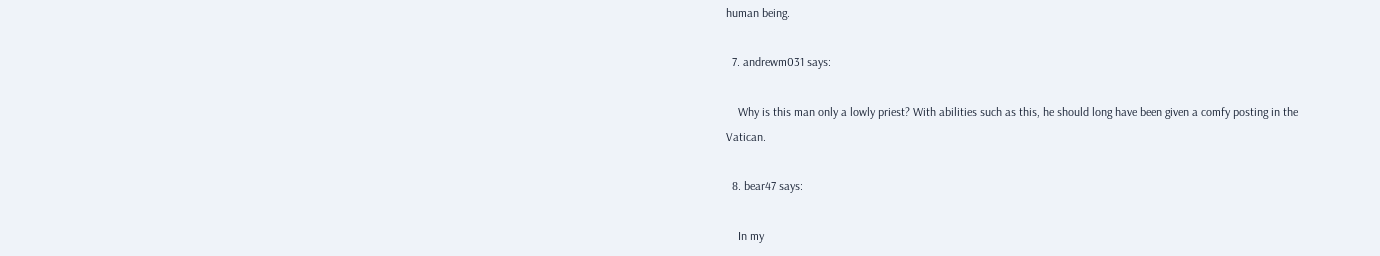human being.

  7. andrewm031 says:

    Why is this man only a lowly priest? With abilities such as this, he should long have been given a comfy posting in the Vatican.

  8. bear47 says:

    In my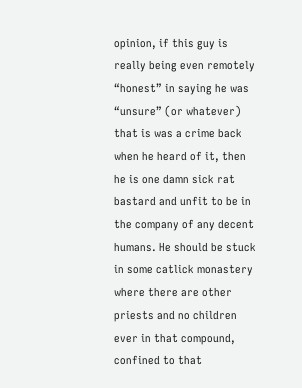opinion, if this guy is really being even remotely “honest” in saying he was “unsure” (or whatever) that is was a crime back when he heard of it, then he is one damn sick rat bastard and unfit to be in the company of any decent humans. He should be stuck in some catlick monastery where there are other priests and no children ever in that compound, confined to that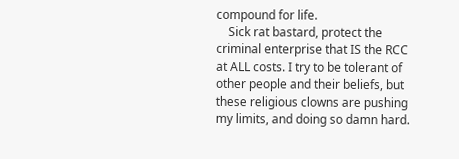compound for life.
    Sick rat bastard, protect the criminal enterprise that IS the RCC at ALL costs. I try to be tolerant of other people and their beliefs, but these religious clowns are pushing my limits, and doing so damn hard.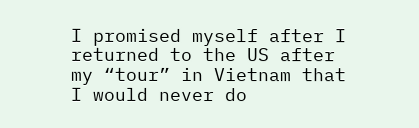I promised myself after I returned to the US after my “tour” in Vietnam that I would never do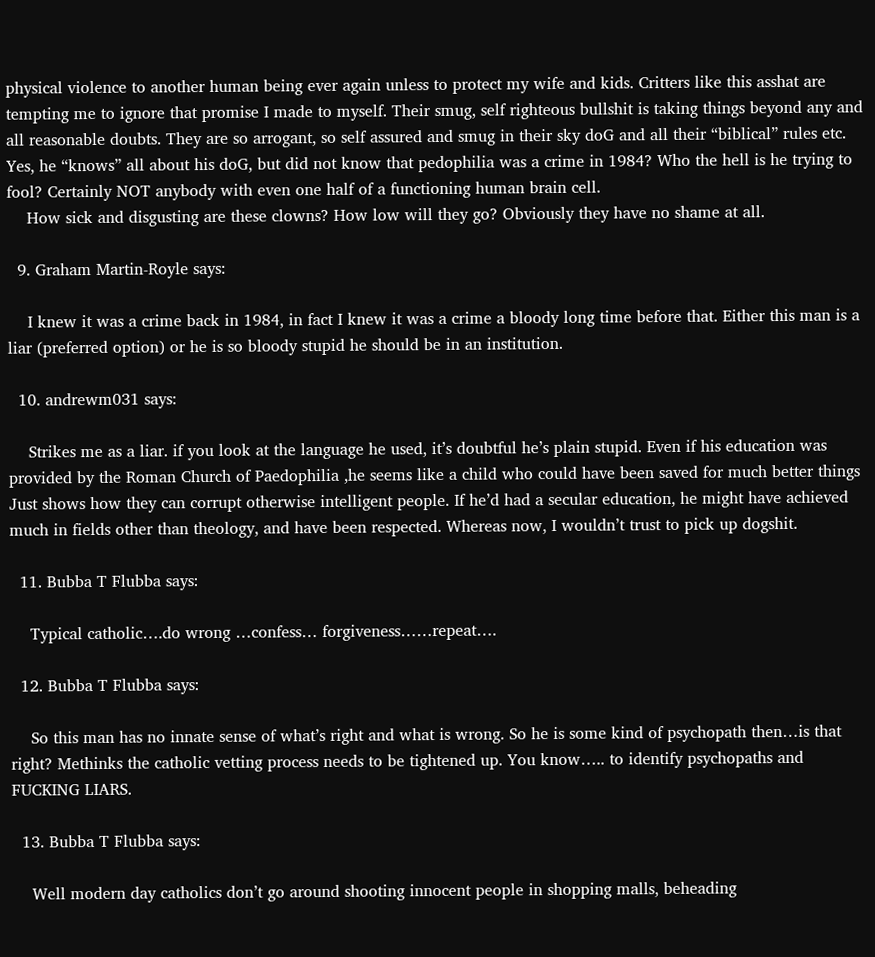physical violence to another human being ever again unless to protect my wife and kids. Critters like this asshat are tempting me to ignore that promise I made to myself. Their smug, self righteous bullshit is taking things beyond any and all reasonable doubts. They are so arrogant, so self assured and smug in their sky doG and all their “biblical” rules etc. Yes, he “knows” all about his doG, but did not know that pedophilia was a crime in 1984? Who the hell is he trying to fool? Certainly NOT anybody with even one half of a functioning human brain cell.
    How sick and disgusting are these clowns? How low will they go? Obviously they have no shame at all.

  9. Graham Martin-Royle says:

    I knew it was a crime back in 1984, in fact I knew it was a crime a bloody long time before that. Either this man is a liar (preferred option) or he is so bloody stupid he should be in an institution.

  10. andrewm031 says:

    Strikes me as a liar. if you look at the language he used, it’s doubtful he’s plain stupid. Even if his education was provided by the Roman Church of Paedophilia ,he seems like a child who could have been saved for much better things Just shows how they can corrupt otherwise intelligent people. If he’d had a secular education, he might have achieved much in fields other than theology, and have been respected. Whereas now, I wouldn’t trust to pick up dogshit.

  11. Bubba T Flubba says:

    Typical catholic….do wrong …confess… forgiveness……repeat….

  12. Bubba T Flubba says:

    So this man has no innate sense of what’s right and what is wrong. So he is some kind of psychopath then…is that right? Methinks the catholic vetting process needs to be tightened up. You know….. to identify psychopaths and FUCKING LIARS.

  13. Bubba T Flubba says:

    Well modern day catholics don’t go around shooting innocent people in shopping malls, beheading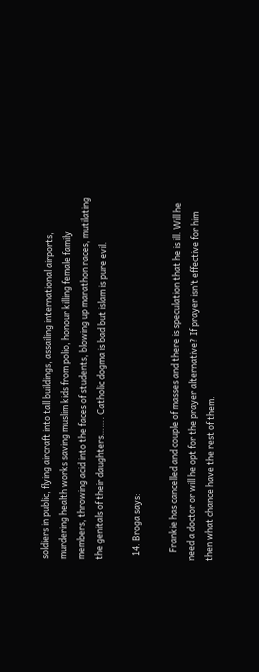soldiers in public, flying aircraft into tall buildings, assailing international airports, murdering health works saving muslim kids from polio, honour killing female family members, throwing acid into the faces of students, blowing up marathon races, mutilating the genitals of their daughters……. Catholic dogma is bad but islam is pure evil.

  14. Broga says:

    Frankie has cancelled and couple of masses and there is speculation that he is ill. Will he need a doctor or will he opt for the prayer alternative? If prayer isn’t effective for him then what chance have the rest of them.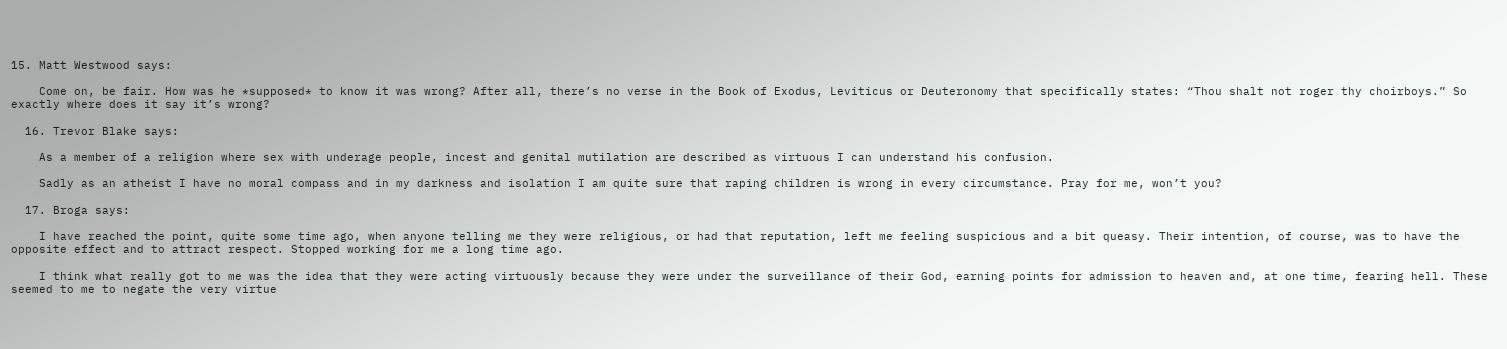15. Matt Westwood says:

    Come on, be fair. How was he *supposed* to know it was wrong? After all, there’s no verse in the Book of Exodus, Leviticus or Deuteronomy that specifically states: “Thou shalt not roger thy choirboys.” So exactly where does it say it’s wrong?

  16. Trevor Blake says:

    As a member of a religion where sex with underage people, incest and genital mutilation are described as virtuous I can understand his confusion.

    Sadly as an atheist I have no moral compass and in my darkness and isolation I am quite sure that raping children is wrong in every circumstance. Pray for me, won’t you?

  17. Broga says:

    I have reached the point, quite some time ago, when anyone telling me they were religious, or had that reputation, left me feeling suspicious and a bit queasy. Their intention, of course, was to have the opposite effect and to attract respect. Stopped working for me a long time ago.

    I think what really got to me was the idea that they were acting virtuously because they were under the surveillance of their God, earning points for admission to heaven and, at one time, fearing hell. These seemed to me to negate the very virtue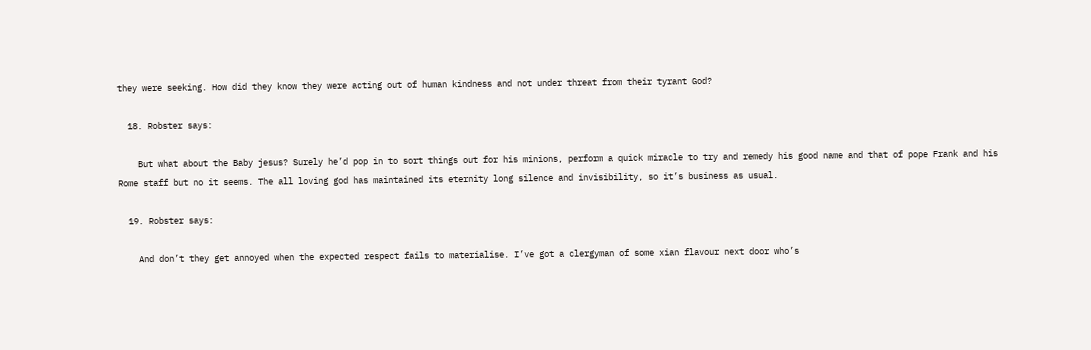they were seeking. How did they know they were acting out of human kindness and not under threat from their tyrant God?

  18. Robster says:

    But what about the Baby jesus? Surely he’d pop in to sort things out for his minions, perform a quick miracle to try and remedy his good name and that of pope Frank and his Rome staff but no it seems. The all loving god has maintained its eternity long silence and invisibility, so it’s business as usual.

  19. Robster says:

    And don’t they get annoyed when the expected respect fails to materialise. I’ve got a clergyman of some xian flavour next door who’s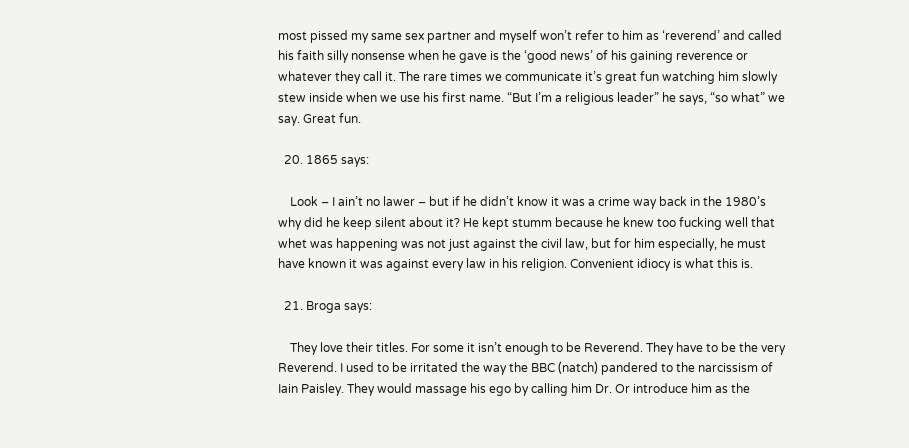most pissed my same sex partner and myself won’t refer to him as ‘reverend’ and called his faith silly nonsense when he gave is the ‘good news’ of his gaining reverence or whatever they call it. The rare times we communicate it’s great fun watching him slowly stew inside when we use his first name. “But I’m a religious leader” he says, “so what” we say. Great fun.

  20. 1865 says:

    Look – I ain’t no lawer – but if he didn’t know it was a crime way back in the 1980’s why did he keep silent about it? He kept stumm because he knew too fucking well that whet was happening was not just against the civil law, but for him especially, he must have known it was against every law in his religion. Convenient idiocy is what this is.

  21. Broga says:

    They love their titles. For some it isn’t enough to be Reverend. They have to be the very Reverend. I used to be irritated the way the BBC (natch) pandered to the narcissism of Iain Paisley. They would massage his ego by calling him Dr. Or introduce him as the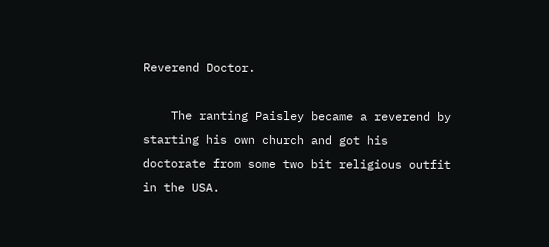Reverend Doctor.

    The ranting Paisley became a reverend by starting his own church and got his doctorate from some two bit religious outfit in the USA.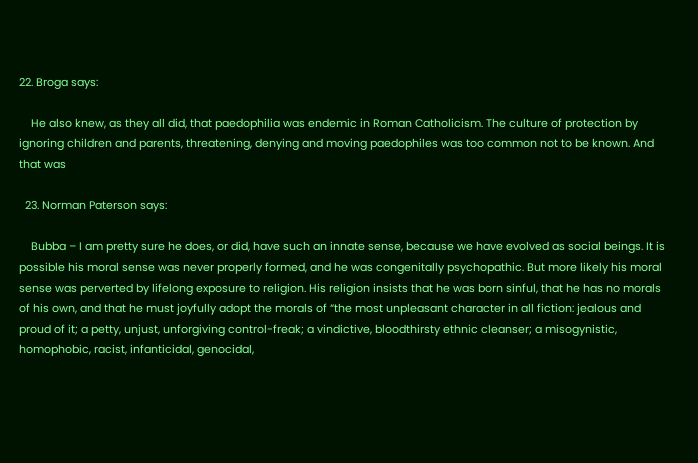22. Broga says:

    He also knew, as they all did, that paedophilia was endemic in Roman Catholicism. The culture of protection by ignoring children and parents, threatening, denying and moving paedophiles was too common not to be known. And that was

  23. Norman Paterson says:

    Bubba – I am pretty sure he does, or did, have such an innate sense, because we have evolved as social beings. It is possible his moral sense was never properly formed, and he was congenitally psychopathic. But more likely his moral sense was perverted by lifelong exposure to religion. His religion insists that he was born sinful, that he has no morals of his own, and that he must joyfully adopt the morals of “the most unpleasant character in all fiction: jealous and proud of it; a petty, unjust, unforgiving control-freak; a vindictive, bloodthirsty ethnic cleanser; a misogynistic, homophobic, racist, infanticidal, genocidal,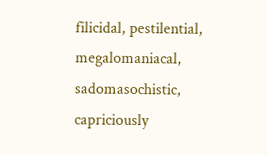filicidal, pestilential, megalomaniacal, sadomasochistic, capriciously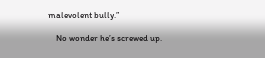malevolent bully.”

    No wonder he’s screwed up.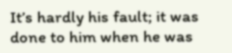It’s hardly his fault; it was done to him when he was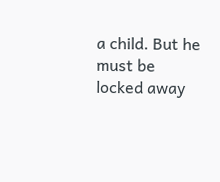a child. But he must be locked away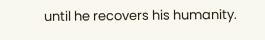until he recovers his humanity.